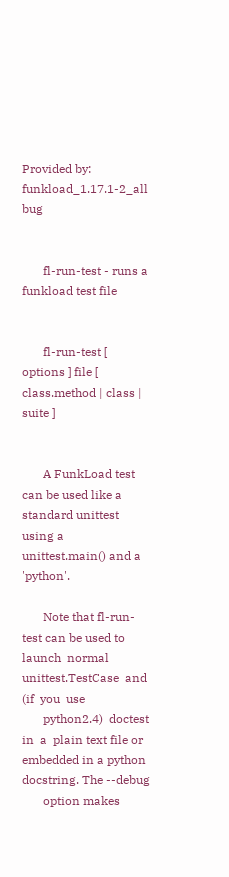Provided by: funkload_1.17.1-2_all bug


       fl-run-test - runs a funkload test file


       fl-run-test [ options ] file [ class.method | class | suite ]


       A FunkLoad test can be used like a standard unittest using a unittest.main() and a 'python'.

       Note that fl-run-test can be used to launch  normal  unittest.TestCase  and  (if  you  use
       python2.4)  doctest  in  a  plain text file or embedded in a python docstring. The --debug
       option makes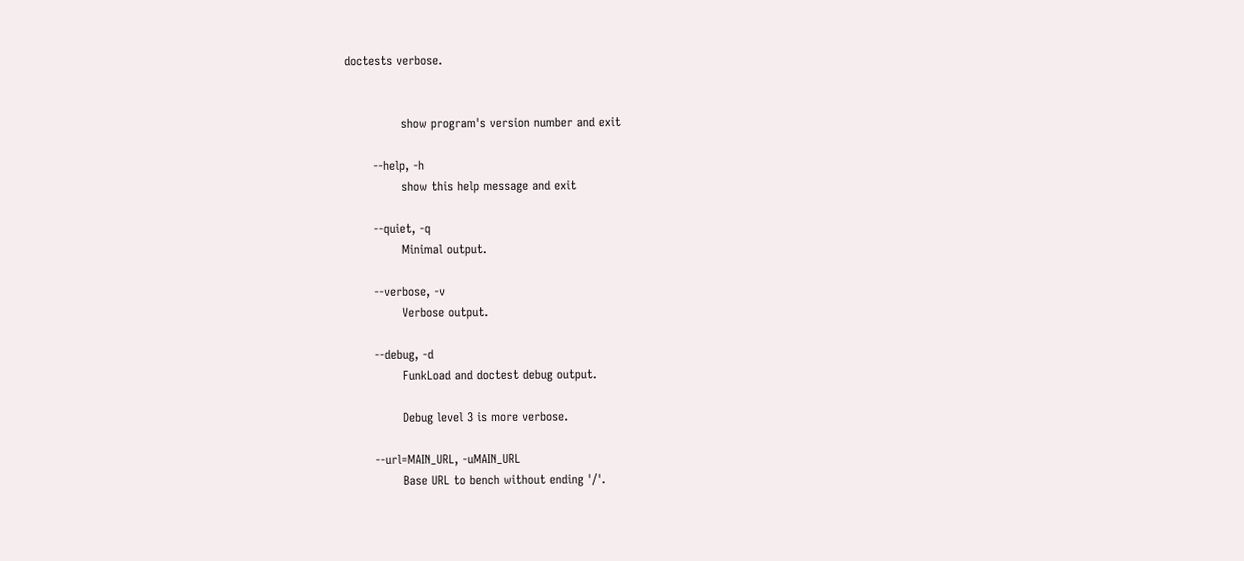doctests verbose.


              show program's version number and exit

       --help, -h
              show this help message and exit

       --quiet, -q
              Minimal output.

       --verbose, -v
              Verbose output.

       --debug, -d
              FunkLoad and doctest debug output.

              Debug level 3 is more verbose.

       --url=MAIN_URL, -uMAIN_URL
              Base URL to bench without ending '/'.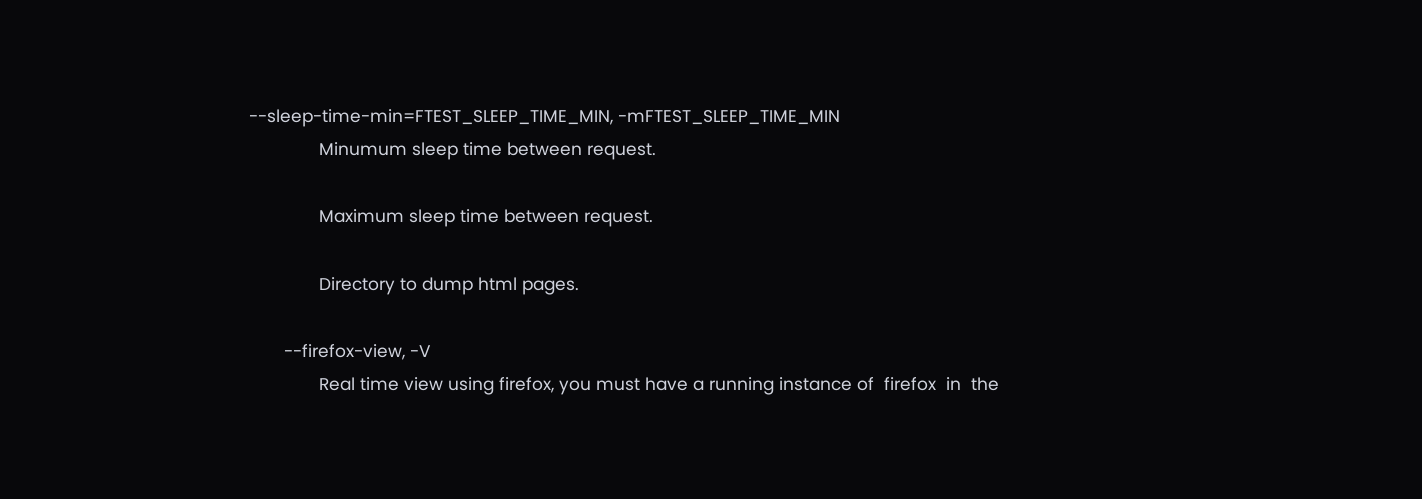--sleep-time-min=FTEST_SLEEP_TIME_MIN, -mFTEST_SLEEP_TIME_MIN
              Minumum sleep time between request.

              Maximum sleep time between request.

              Directory to dump html pages.

       --firefox-view, -V
              Real time view using firefox, you must have a running instance of  firefox  in  the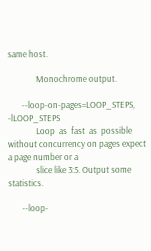same host.

              Monochrome output.

       --loop-on-pages=LOOP_STEPS, -lLOOP_STEPS
              Loop  as  fast  as  possible without concurrency on pages expect a page number or a
              slice like 3:5. Output some statistics.

       --loop-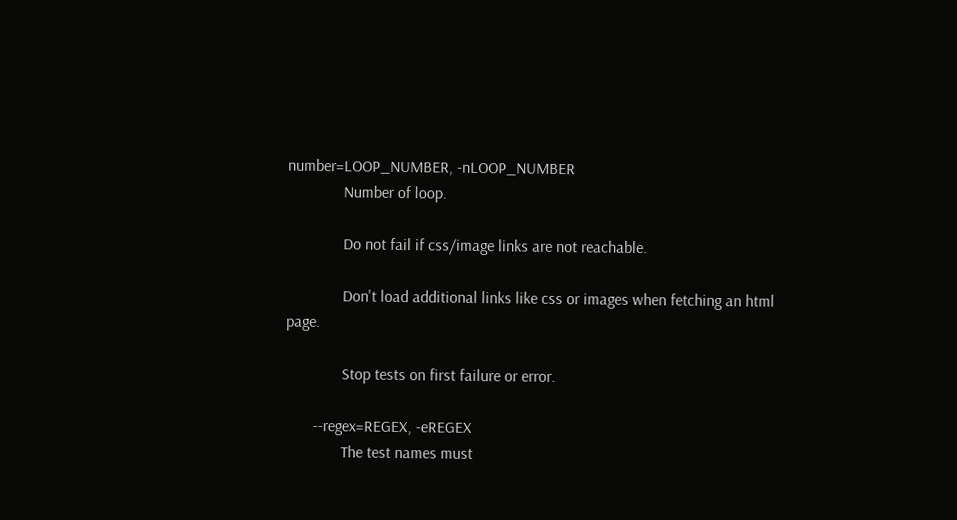number=LOOP_NUMBER, -nLOOP_NUMBER
              Number of loop.

              Do not fail if css/image links are not reachable.

              Don't load additional links like css or images when fetching an html page.

              Stop tests on first failure or error.

       --regex=REGEX, -eREGEX
              The test names must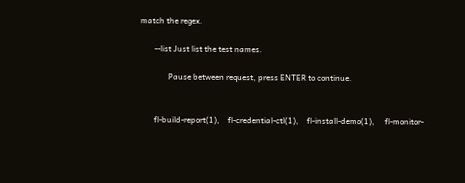match the regex.

       --list Just list the test names.

              Pause between request, press ENTER to continue.


       fl-build-report(1),    fl-credential-ctl(1),    fl-install-demo(1),     fl-monitor-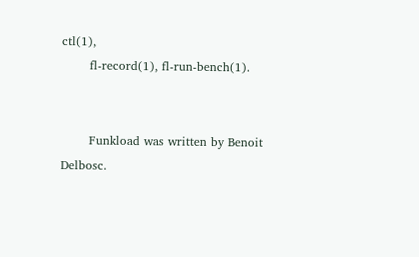ctl(1),
       fl-record(1), fl-run-bench(1).


       Funkload was written by Benoit Delbosc.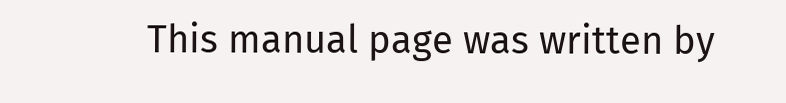This manual page was written by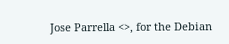Jose Parrella <>, for the Debian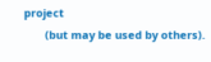project
       (but may be used by others).